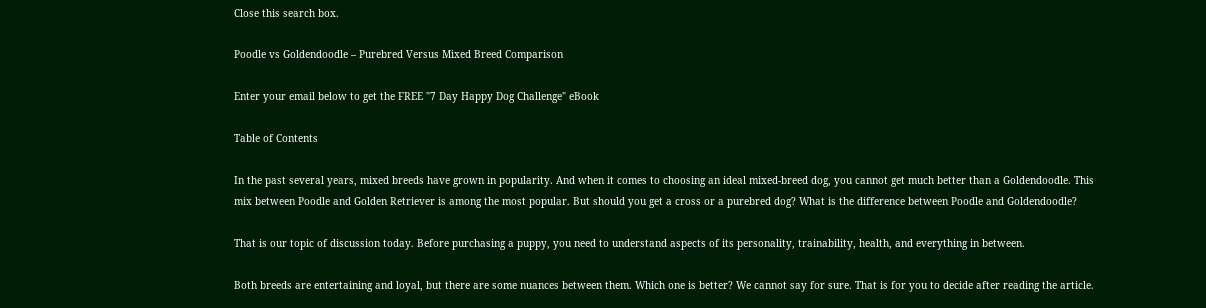Close this search box.

Poodle vs Goldendoodle – Purebred Versus Mixed Breed Comparison

Enter your email below to get the FREE "7 Day Happy Dog Challenge" eBook

Table of Contents

In the past several years, mixed breeds have grown in popularity. And when it comes to choosing an ideal mixed-breed dog, you cannot get much better than a Goldendoodle. This mix between Poodle and Golden Retriever is among the most popular. But should you get a cross or a purebred dog? What is the difference between Poodle and Goldendoodle?

That is our topic of discussion today. Before purchasing a puppy, you need to understand aspects of its personality, trainability, health, and everything in between.

Both breeds are entertaining and loyal, but there are some nuances between them. Which one is better? We cannot say for sure. That is for you to decide after reading the article.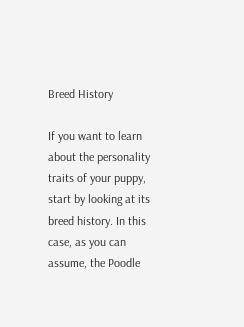Breed History

If you want to learn about the personality traits of your puppy, start by looking at its breed history. In this case, as you can assume, the Poodle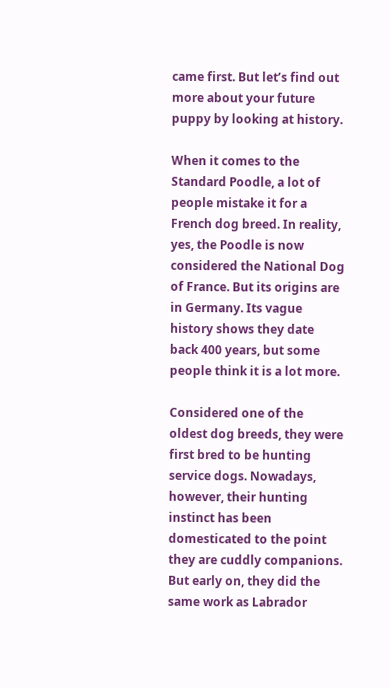came first. But let’s find out more about your future puppy by looking at history.

When it comes to the Standard Poodle, a lot of people mistake it for a French dog breed. In reality, yes, the Poodle is now considered the National Dog of France. But its origins are in Germany. Its vague history shows they date back 400 years, but some people think it is a lot more.

Considered one of the oldest dog breeds, they were first bred to be hunting service dogs. Nowadays, however, their hunting instinct has been domesticated to the point they are cuddly companions. But early on, they did the same work as Labrador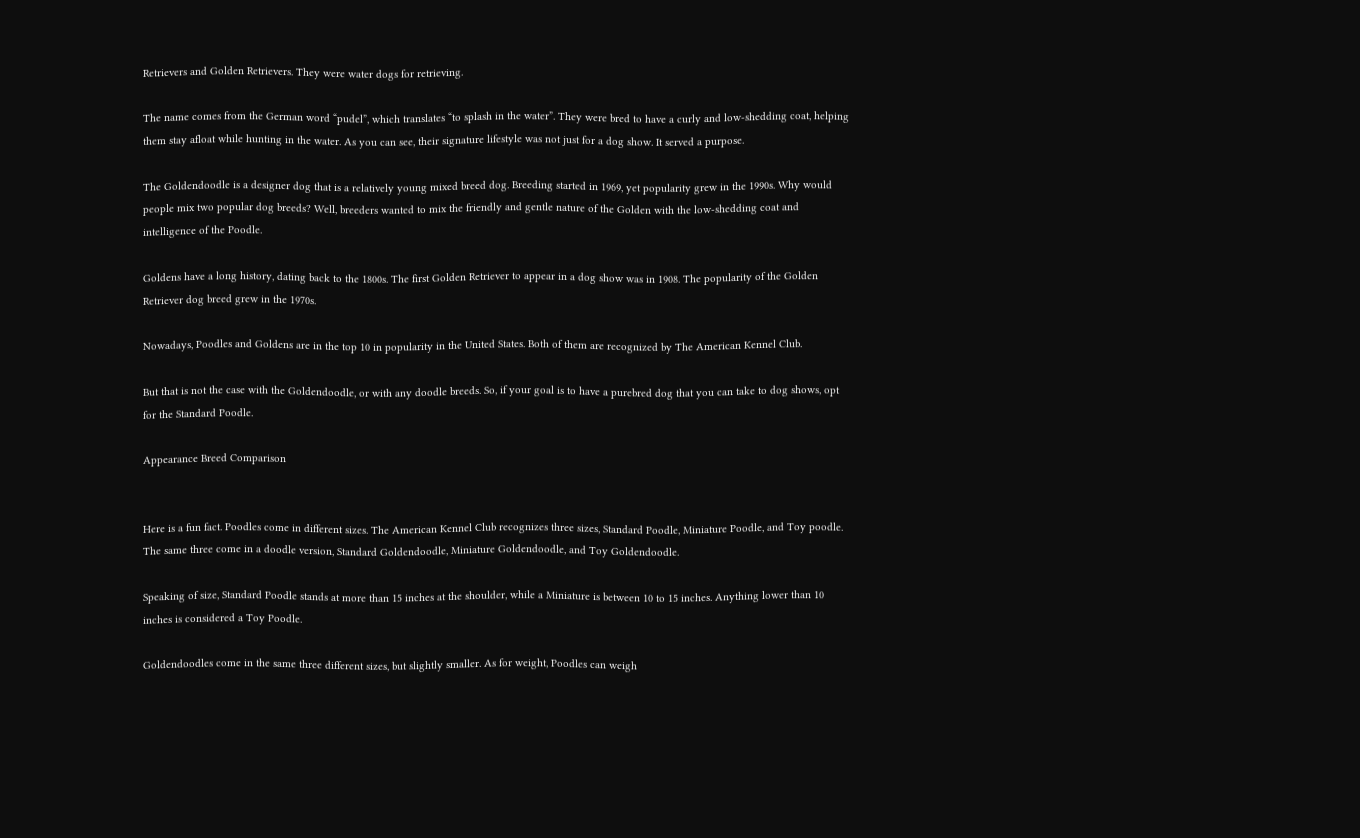Retrievers and Golden Retrievers. They were water dogs for retrieving.

The name comes from the German word “pudel”, which translates “to splash in the water”. They were bred to have a curly and low-shedding coat, helping them stay afloat while hunting in the water. As you can see, their signature lifestyle was not just for a dog show. It served a purpose.

The Goldendoodle is a designer dog that is a relatively young mixed breed dog. Breeding started in 1969, yet popularity grew in the 1990s. Why would people mix two popular dog breeds? Well, breeders wanted to mix the friendly and gentle nature of the Golden with the low-shedding coat and intelligence of the Poodle.

Goldens have a long history, dating back to the 1800s. The first Golden Retriever to appear in a dog show was in 1908. The popularity of the Golden Retriever dog breed grew in the 1970s.

Nowadays, Poodles and Goldens are in the top 10 in popularity in the United States. Both of them are recognized by The American Kennel Club.

But that is not the case with the Goldendoodle, or with any doodle breeds. So, if your goal is to have a purebred dog that you can take to dog shows, opt for the Standard Poodle.

Appearance Breed Comparison


Here is a fun fact. Poodles come in different sizes. The American Kennel Club recognizes three sizes, Standard Poodle, Miniature Poodle, and Toy poodle. The same three come in a doodle version, Standard Goldendoodle, Miniature Goldendoodle, and Toy Goldendoodle.

Speaking of size, Standard Poodle stands at more than 15 inches at the shoulder, while a Miniature is between 10 to 15 inches. Anything lower than 10 inches is considered a Toy Poodle.

Goldendoodles come in the same three different sizes, but slightly smaller. As for weight, Poodles can weigh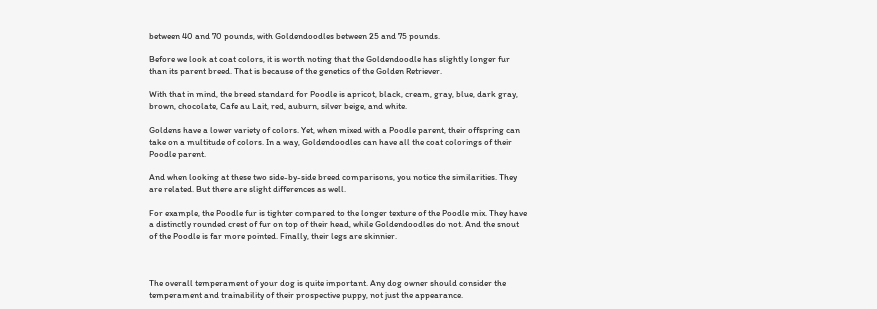between 40 and 70 pounds, with Goldendoodles between 25 and 75 pounds.

Before we look at coat colors, it is worth noting that the Goldendoodle has slightly longer fur than its parent breed. That is because of the genetics of the Golden Retriever.

With that in mind, the breed standard for Poodle is apricot, black, cream, gray, blue, dark gray, brown, chocolate, Cafe au Lait, red, auburn, silver beige, and white.

Goldens have a lower variety of colors. Yet, when mixed with a Poodle parent, their offspring can take on a multitude of colors. In a way, Goldendoodles can have all the coat colorings of their Poodle parent.

And when looking at these two side-by-side breed comparisons, you notice the similarities. They are related. But there are slight differences as well.

For example, the Poodle fur is tighter compared to the longer texture of the Poodle mix. They have a distinctly rounded crest of fur on top of their head, while Goldendoodles do not. And the snout of the Poodle is far more pointed. Finally, their legs are skinnier.



The overall temperament of your dog is quite important. Any dog owner should consider the temperament and trainability of their prospective puppy, not just the appearance.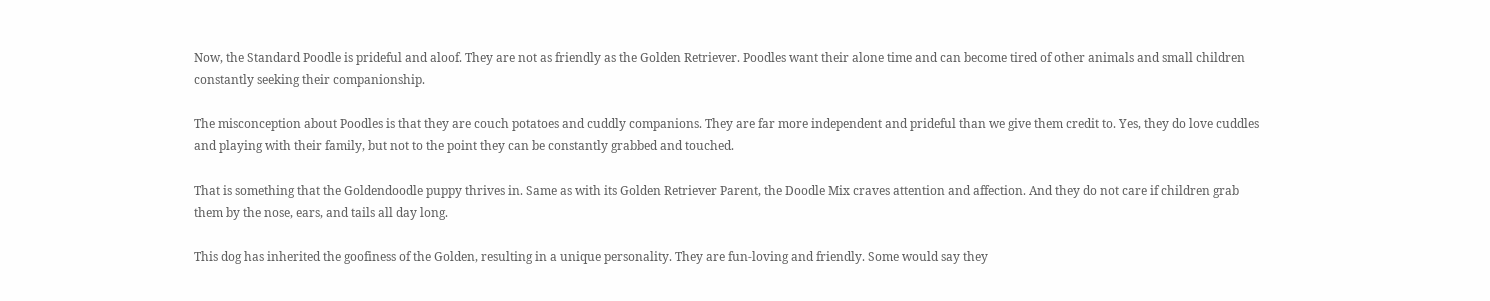Now, the Standard Poodle is prideful and aloof. They are not as friendly as the Golden Retriever. Poodles want their alone time and can become tired of other animals and small children constantly seeking their companionship.

The misconception about Poodles is that they are couch potatoes and cuddly companions. They are far more independent and prideful than we give them credit to. Yes, they do love cuddles and playing with their family, but not to the point they can be constantly grabbed and touched.

That is something that the Goldendoodle puppy thrives in. Same as with its Golden Retriever Parent, the Doodle Mix craves attention and affection. And they do not care if children grab them by the nose, ears, and tails all day long.

This dog has inherited the goofiness of the Golden, resulting in a unique personality. They are fun-loving and friendly. Some would say they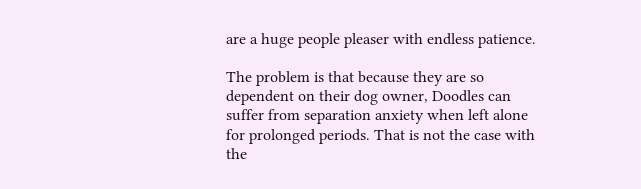are a huge people pleaser with endless patience.

The problem is that because they are so dependent on their dog owner, Doodles can suffer from separation anxiety when left alone for prolonged periods. That is not the case with the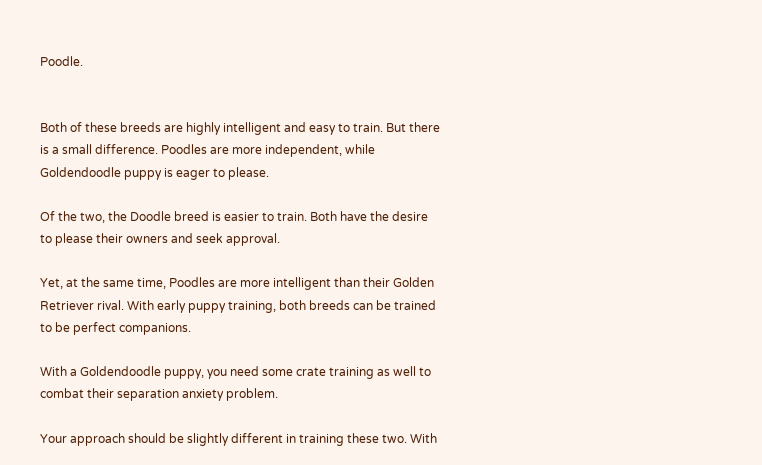Poodle.


Both of these breeds are highly intelligent and easy to train. But there is a small difference. Poodles are more independent, while Goldendoodle puppy is eager to please.

Of the two, the Doodle breed is easier to train. Both have the desire to please their owners and seek approval.

Yet, at the same time, Poodles are more intelligent than their Golden Retriever rival. With early puppy training, both breeds can be trained to be perfect companions.

With a Goldendoodle puppy, you need some crate training as well to combat their separation anxiety problem.

Your approach should be slightly different in training these two. With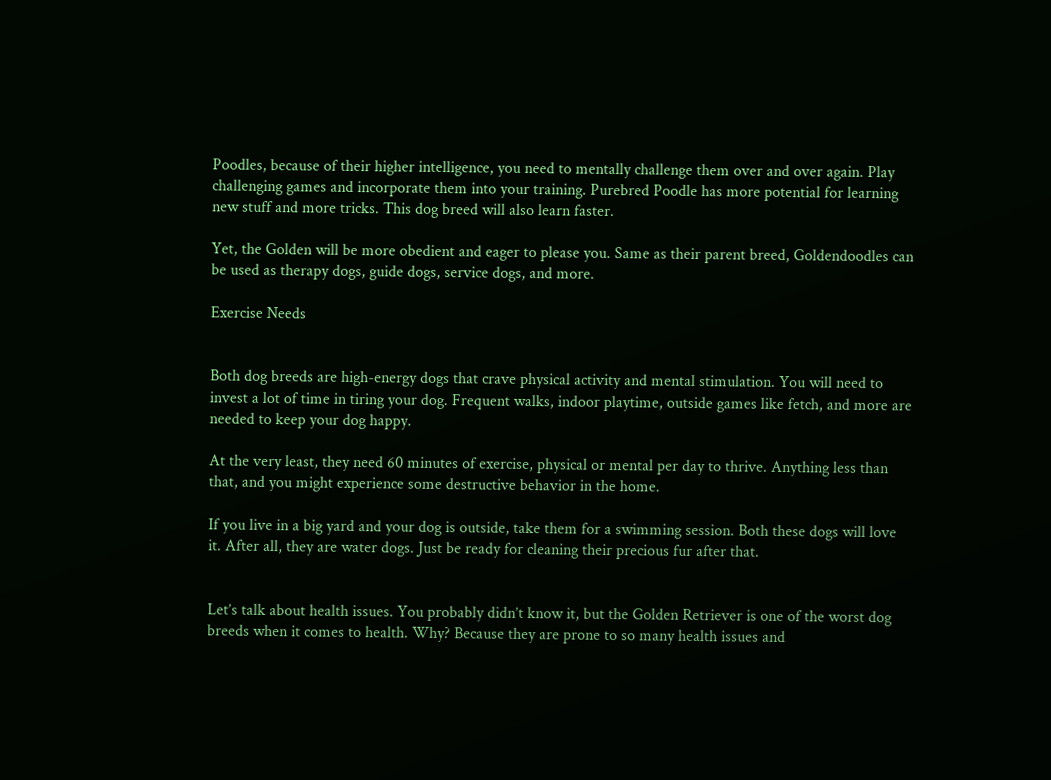Poodles, because of their higher intelligence, you need to mentally challenge them over and over again. Play challenging games and incorporate them into your training. Purebred Poodle has more potential for learning new stuff and more tricks. This dog breed will also learn faster.

Yet, the Golden will be more obedient and eager to please you. Same as their parent breed, Goldendoodles can be used as therapy dogs, guide dogs, service dogs, and more.

Exercise Needs


Both dog breeds are high-energy dogs that crave physical activity and mental stimulation. You will need to invest a lot of time in tiring your dog. Frequent walks, indoor playtime, outside games like fetch, and more are needed to keep your dog happy.

At the very least, they need 60 minutes of exercise, physical or mental per day to thrive. Anything less than that, and you might experience some destructive behavior in the home.

If you live in a big yard and your dog is outside, take them for a swimming session. Both these dogs will love it. After all, they are water dogs. Just be ready for cleaning their precious fur after that.


Let’s talk about health issues. You probably didn’t know it, but the Golden Retriever is one of the worst dog breeds when it comes to health. Why? Because they are prone to so many health issues and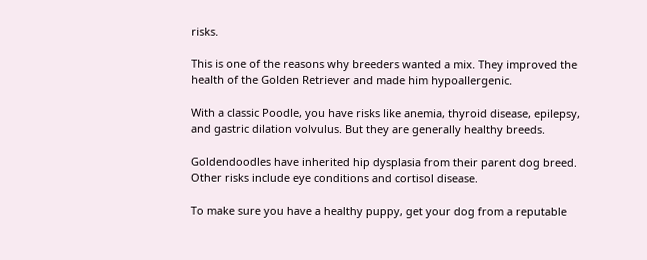risks.

This is one of the reasons why breeders wanted a mix. They improved the health of the Golden Retriever and made him hypoallergenic.

With a classic Poodle, you have risks like anemia, thyroid disease, epilepsy, and gastric dilation volvulus. But they are generally healthy breeds.

Goldendoodles have inherited hip dysplasia from their parent dog breed. Other risks include eye conditions and cortisol disease.

To make sure you have a healthy puppy, get your dog from a reputable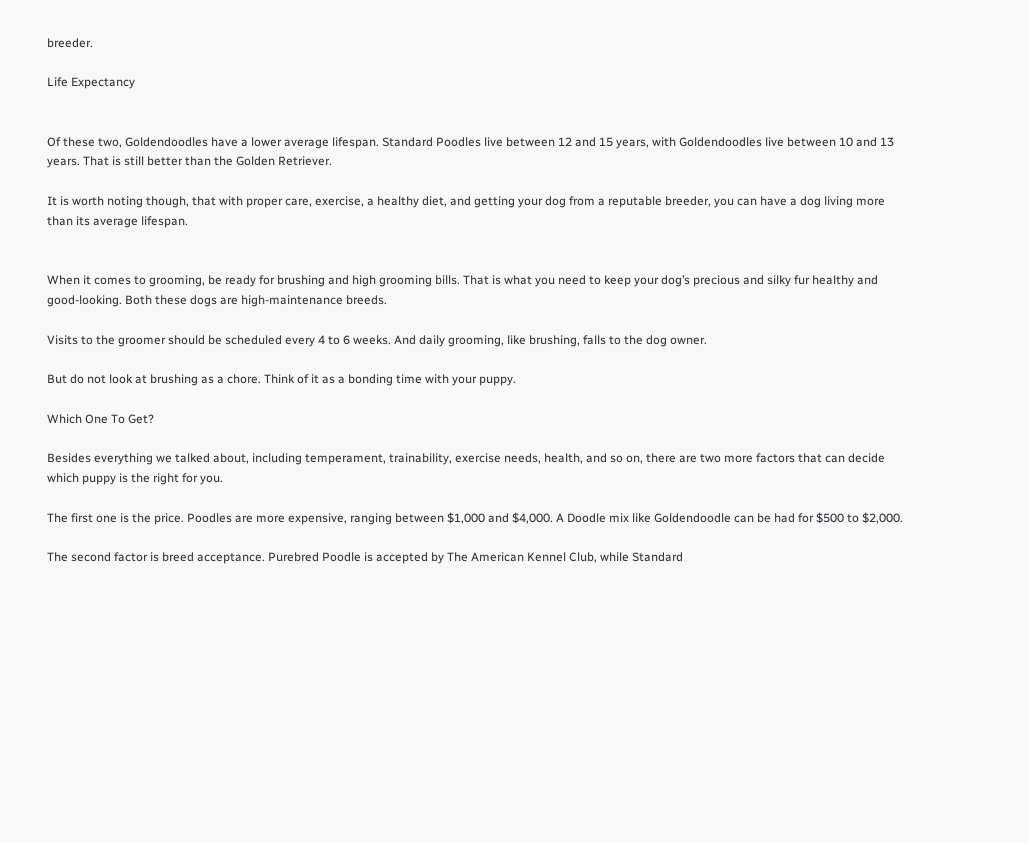breeder.

Life Expectancy


Of these two, Goldendoodles have a lower average lifespan. Standard Poodles live between 12 and 15 years, with Goldendoodles live between 10 and 13 years. That is still better than the Golden Retriever.

It is worth noting though, that with proper care, exercise, a healthy diet, and getting your dog from a reputable breeder, you can have a dog living more than its average lifespan.


When it comes to grooming, be ready for brushing and high grooming bills. That is what you need to keep your dog’s precious and silky fur healthy and good-looking. Both these dogs are high-maintenance breeds.

Visits to the groomer should be scheduled every 4 to 6 weeks. And daily grooming, like brushing, falls to the dog owner.

But do not look at brushing as a chore. Think of it as a bonding time with your puppy.

Which One To Get?

Besides everything we talked about, including temperament, trainability, exercise needs, health, and so on, there are two more factors that can decide which puppy is the right for you.

The first one is the price. Poodles are more expensive, ranging between $1,000 and $4,000. A Doodle mix like Goldendoodle can be had for $500 to $2,000.

The second factor is breed acceptance. Purebred Poodle is accepted by The American Kennel Club, while Standard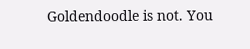Goldendoodle is not. You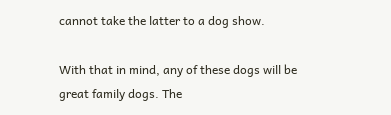cannot take the latter to a dog show.

With that in mind, any of these dogs will be great family dogs. The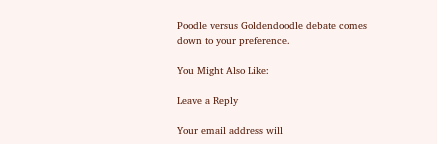Poodle versus Goldendoodle debate comes down to your preference.

You Might Also Like:

Leave a Reply

Your email address will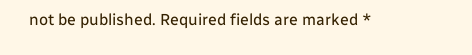not be published. Required fields are marked *